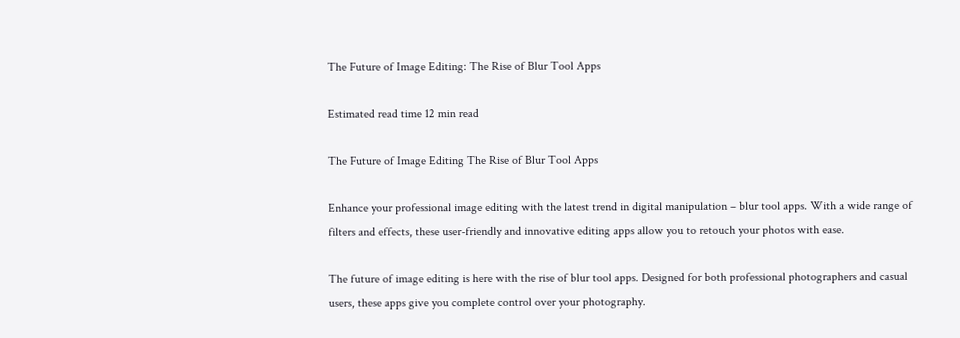The Future of Image Editing: The Rise of Blur Tool Apps

Estimated read time 12 min read

The Future of Image Editing The Rise of Blur Tool Apps

Enhance your professional image editing with the latest trend in digital manipulation – blur tool apps. With a wide range of filters and effects, these user-friendly and innovative editing apps allow you to retouch your photos with ease.

The future of image editing is here with the rise of blur tool apps. Designed for both professional photographers and casual users, these apps give you complete control over your photography.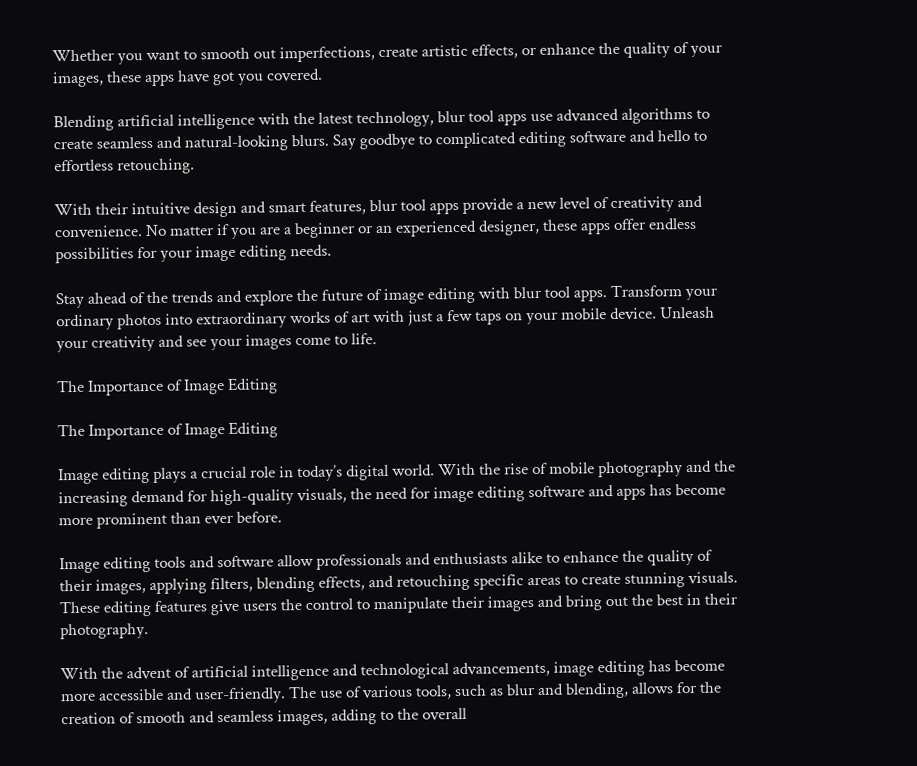Whether you want to smooth out imperfections, create artistic effects, or enhance the quality of your images, these apps have got you covered.

Blending artificial intelligence with the latest technology, blur tool apps use advanced algorithms to create seamless and natural-looking blurs. Say goodbye to complicated editing software and hello to effortless retouching.

With their intuitive design and smart features, blur tool apps provide a new level of creativity and convenience. No matter if you are a beginner or an experienced designer, these apps offer endless possibilities for your image editing needs.

Stay ahead of the trends and explore the future of image editing with blur tool apps. Transform your ordinary photos into extraordinary works of art with just a few taps on your mobile device. Unleash your creativity and see your images come to life.

The Importance of Image Editing

The Importance of Image Editing

Image editing plays a crucial role in today’s digital world. With the rise of mobile photography and the increasing demand for high-quality visuals, the need for image editing software and apps has become more prominent than ever before.

Image editing tools and software allow professionals and enthusiasts alike to enhance the quality of their images, applying filters, blending effects, and retouching specific areas to create stunning visuals. These editing features give users the control to manipulate their images and bring out the best in their photography.

With the advent of artificial intelligence and technological advancements, image editing has become more accessible and user-friendly. The use of various tools, such as blur and blending, allows for the creation of smooth and seamless images, adding to the overall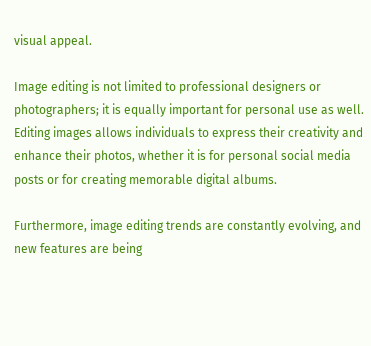visual appeal.

Image editing is not limited to professional designers or photographers; it is equally important for personal use as well. Editing images allows individuals to express their creativity and enhance their photos, whether it is for personal social media posts or for creating memorable digital albums.

Furthermore, image editing trends are constantly evolving, and new features are being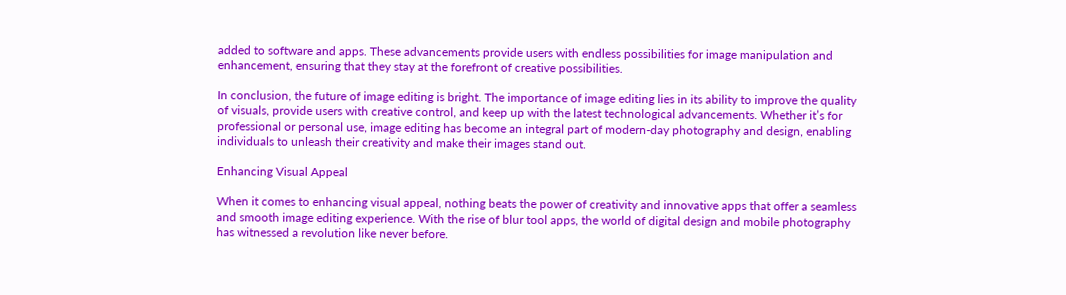added to software and apps. These advancements provide users with endless possibilities for image manipulation and enhancement, ensuring that they stay at the forefront of creative possibilities.

In conclusion, the future of image editing is bright. The importance of image editing lies in its ability to improve the quality of visuals, provide users with creative control, and keep up with the latest technological advancements. Whether it’s for professional or personal use, image editing has become an integral part of modern-day photography and design, enabling individuals to unleash their creativity and make their images stand out.

Enhancing Visual Appeal

When it comes to enhancing visual appeal, nothing beats the power of creativity and innovative apps that offer a seamless and smooth image editing experience. With the rise of blur tool apps, the world of digital design and mobile photography has witnessed a revolution like never before.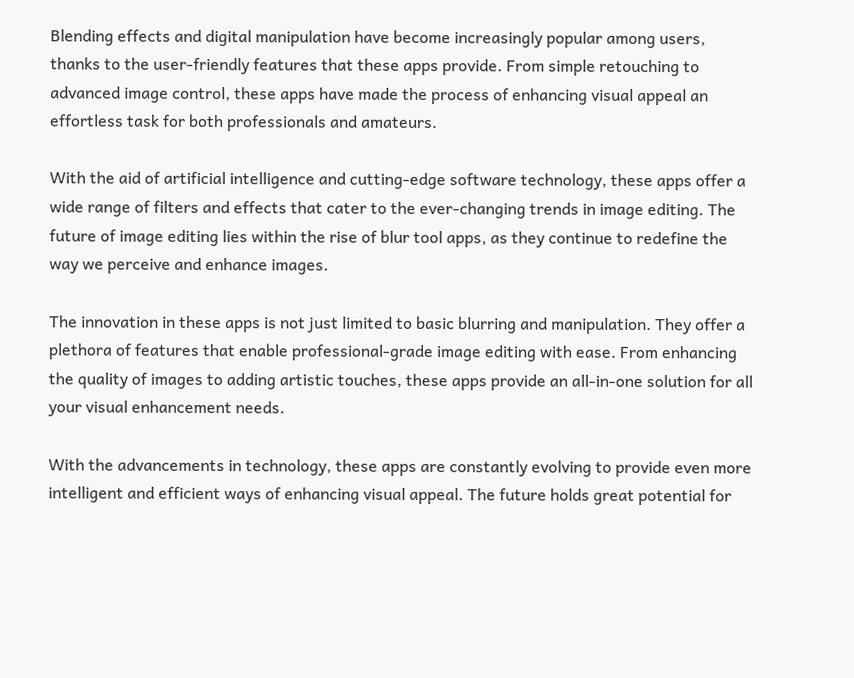Blending effects and digital manipulation have become increasingly popular among users, thanks to the user-friendly features that these apps provide. From simple retouching to advanced image control, these apps have made the process of enhancing visual appeal an effortless task for both professionals and amateurs.

With the aid of artificial intelligence and cutting-edge software technology, these apps offer a wide range of filters and effects that cater to the ever-changing trends in image editing. The future of image editing lies within the rise of blur tool apps, as they continue to redefine the way we perceive and enhance images.

The innovation in these apps is not just limited to basic blurring and manipulation. They offer a plethora of features that enable professional-grade image editing with ease. From enhancing the quality of images to adding artistic touches, these apps provide an all-in-one solution for all your visual enhancement needs.

With the advancements in technology, these apps are constantly evolving to provide even more intelligent and efficient ways of enhancing visual appeal. The future holds great potential for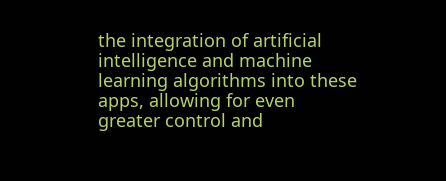the integration of artificial intelligence and machine learning algorithms into these apps, allowing for even greater control and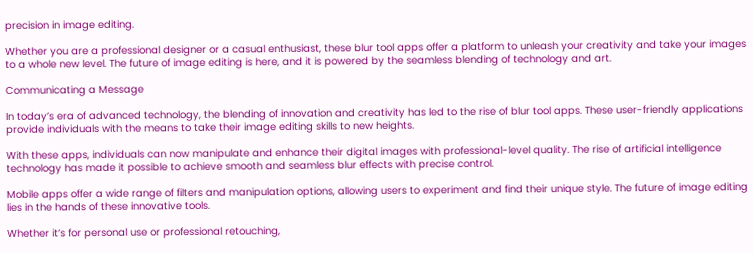precision in image editing.

Whether you are a professional designer or a casual enthusiast, these blur tool apps offer a platform to unleash your creativity and take your images to a whole new level. The future of image editing is here, and it is powered by the seamless blending of technology and art.

Communicating a Message

In today’s era of advanced technology, the blending of innovation and creativity has led to the rise of blur tool apps. These user-friendly applications provide individuals with the means to take their image editing skills to new heights.

With these apps, individuals can now manipulate and enhance their digital images with professional-level quality. The rise of artificial intelligence technology has made it possible to achieve smooth and seamless blur effects with precise control.

Mobile apps offer a wide range of filters and manipulation options, allowing users to experiment and find their unique style. The future of image editing lies in the hands of these innovative tools.

Whether it’s for personal use or professional retouching,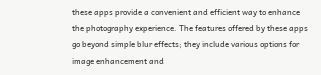these apps provide a convenient and efficient way to enhance the photography experience. The features offered by these apps go beyond simple blur effects; they include various options for image enhancement and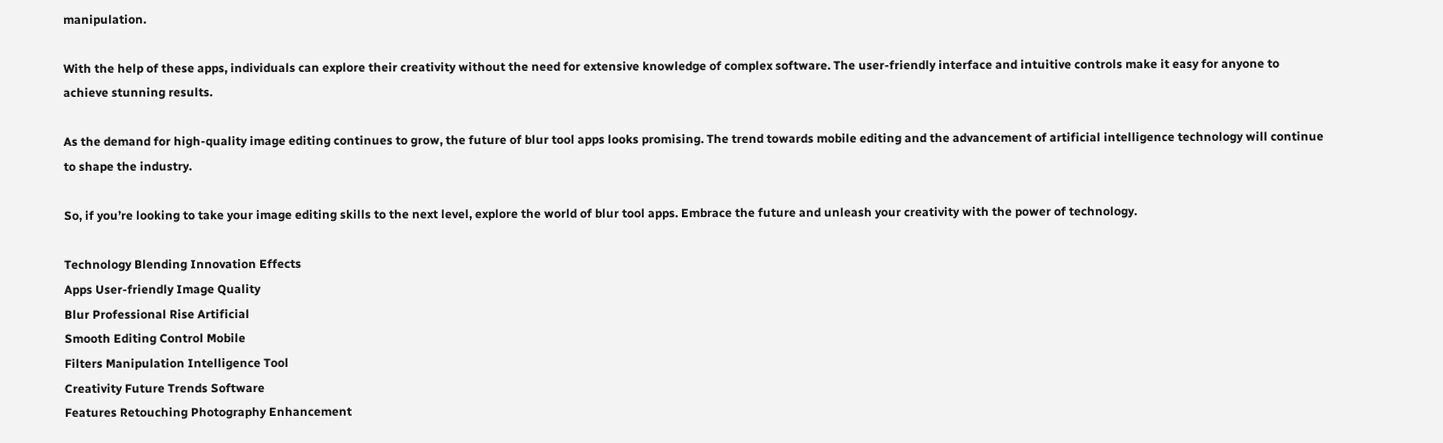manipulation.

With the help of these apps, individuals can explore their creativity without the need for extensive knowledge of complex software. The user-friendly interface and intuitive controls make it easy for anyone to achieve stunning results.

As the demand for high-quality image editing continues to grow, the future of blur tool apps looks promising. The trend towards mobile editing and the advancement of artificial intelligence technology will continue to shape the industry.

So, if you’re looking to take your image editing skills to the next level, explore the world of blur tool apps. Embrace the future and unleash your creativity with the power of technology.

Technology Blending Innovation Effects
Apps User-friendly Image Quality
Blur Professional Rise Artificial
Smooth Editing Control Mobile
Filters Manipulation Intelligence Tool
Creativity Future Trends Software
Features Retouching Photography Enhancement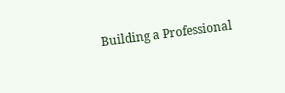Building a Professional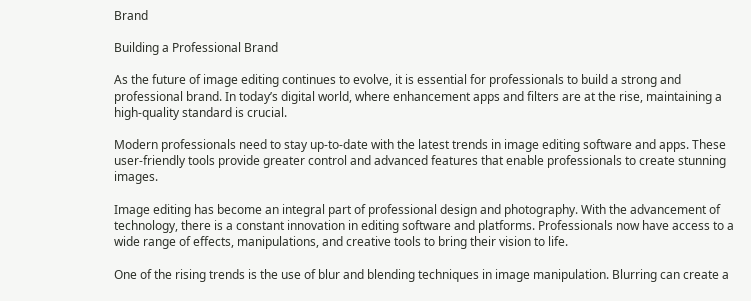Brand

Building a Professional Brand

As the future of image editing continues to evolve, it is essential for professionals to build a strong and professional brand. In today’s digital world, where enhancement apps and filters are at the rise, maintaining a high-quality standard is crucial.

Modern professionals need to stay up-to-date with the latest trends in image editing software and apps. These user-friendly tools provide greater control and advanced features that enable professionals to create stunning images.

Image editing has become an integral part of professional design and photography. With the advancement of technology, there is a constant innovation in editing software and platforms. Professionals now have access to a wide range of effects, manipulations, and creative tools to bring their vision to life.

One of the rising trends is the use of blur and blending techniques in image manipulation. Blurring can create a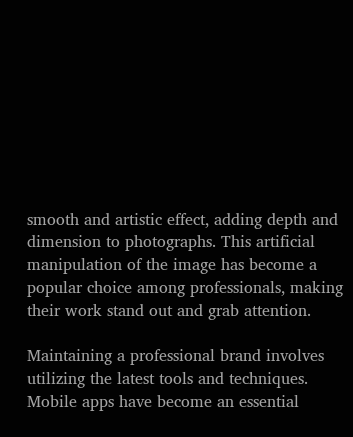smooth and artistic effect, adding depth and dimension to photographs. This artificial manipulation of the image has become a popular choice among professionals, making their work stand out and grab attention.

Maintaining a professional brand involves utilizing the latest tools and techniques. Mobile apps have become an essential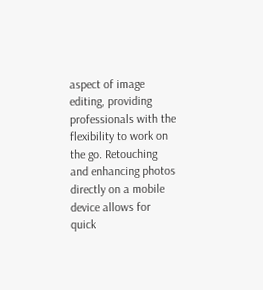aspect of image editing, providing professionals with the flexibility to work on the go. Retouching and enhancing photos directly on a mobile device allows for quick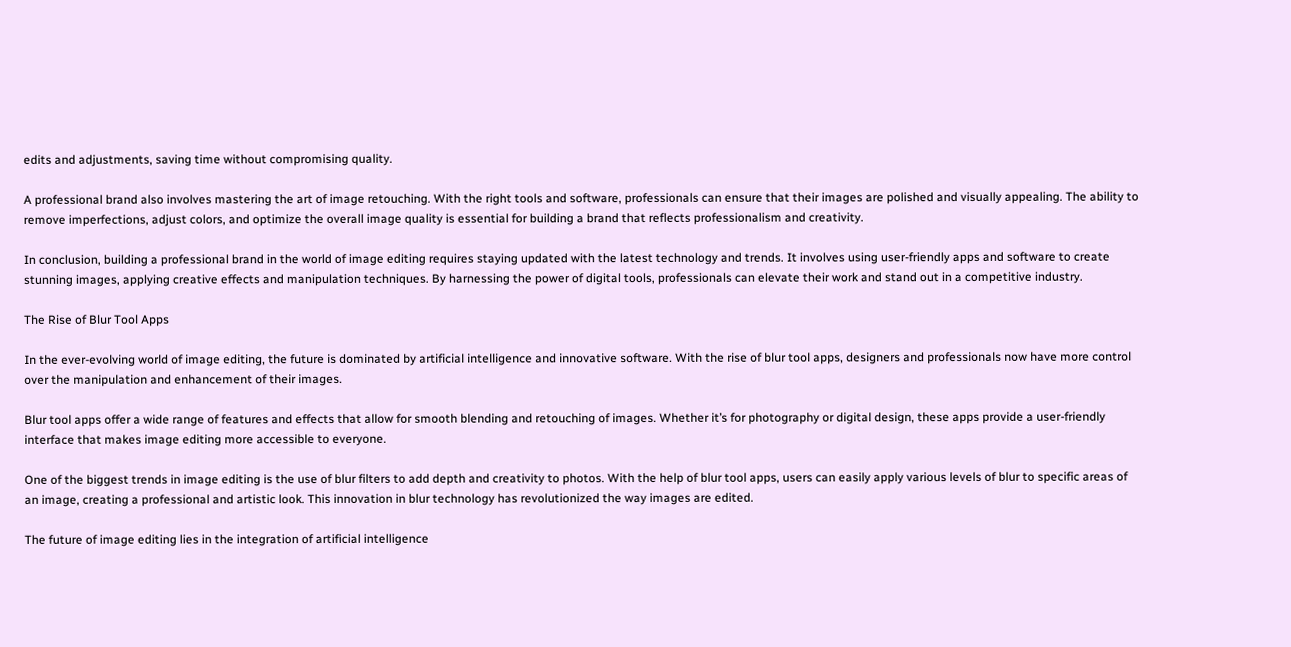edits and adjustments, saving time without compromising quality.

A professional brand also involves mastering the art of image retouching. With the right tools and software, professionals can ensure that their images are polished and visually appealing. The ability to remove imperfections, adjust colors, and optimize the overall image quality is essential for building a brand that reflects professionalism and creativity.

In conclusion, building a professional brand in the world of image editing requires staying updated with the latest technology and trends. It involves using user-friendly apps and software to create stunning images, applying creative effects and manipulation techniques. By harnessing the power of digital tools, professionals can elevate their work and stand out in a competitive industry.

The Rise of Blur Tool Apps

In the ever-evolving world of image editing, the future is dominated by artificial intelligence and innovative software. With the rise of blur tool apps, designers and professionals now have more control over the manipulation and enhancement of their images.

Blur tool apps offer a wide range of features and effects that allow for smooth blending and retouching of images. Whether it’s for photography or digital design, these apps provide a user-friendly interface that makes image editing more accessible to everyone.

One of the biggest trends in image editing is the use of blur filters to add depth and creativity to photos. With the help of blur tool apps, users can easily apply various levels of blur to specific areas of an image, creating a professional and artistic look. This innovation in blur technology has revolutionized the way images are edited.

The future of image editing lies in the integration of artificial intelligence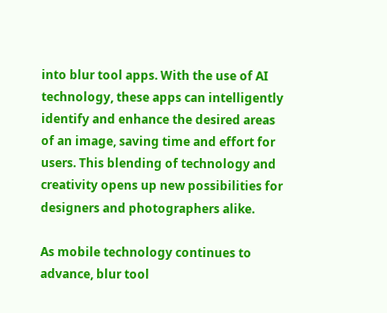into blur tool apps. With the use of AI technology, these apps can intelligently identify and enhance the desired areas of an image, saving time and effort for users. This blending of technology and creativity opens up new possibilities for designers and photographers alike.

As mobile technology continues to advance, blur tool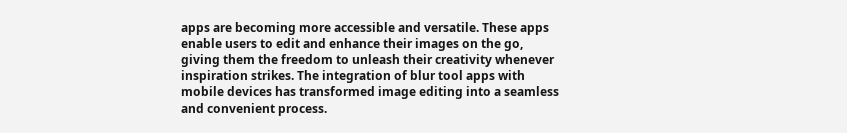apps are becoming more accessible and versatile. These apps enable users to edit and enhance their images on the go, giving them the freedom to unleash their creativity whenever inspiration strikes. The integration of blur tool apps with mobile devices has transformed image editing into a seamless and convenient process.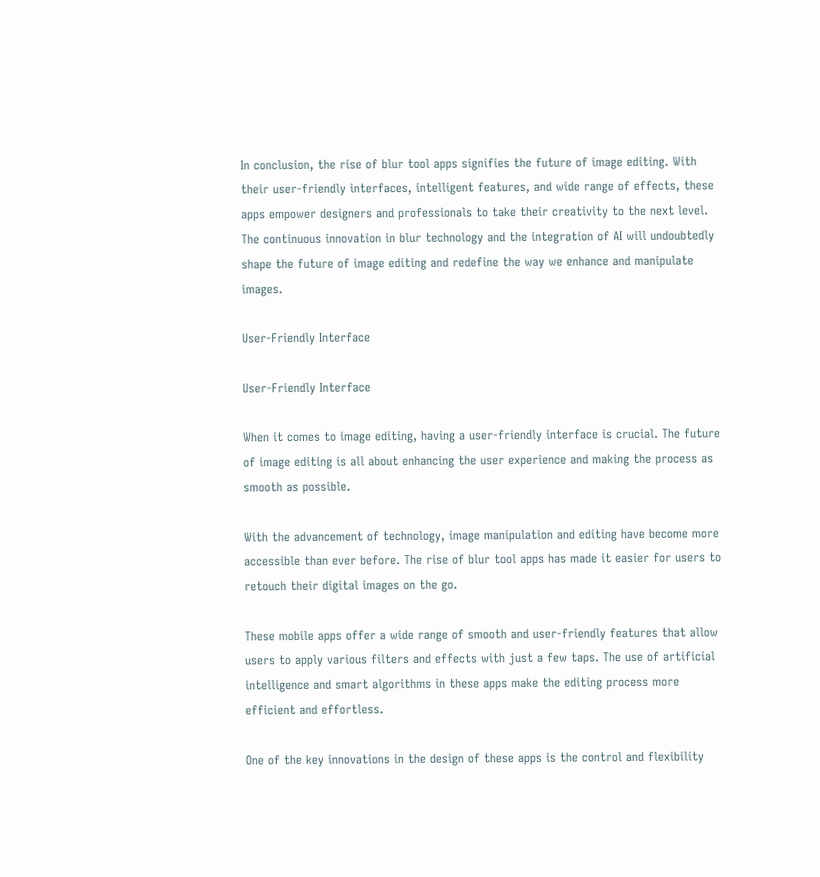In conclusion, the rise of blur tool apps signifies the future of image editing. With their user-friendly interfaces, intelligent features, and wide range of effects, these apps empower designers and professionals to take their creativity to the next level. The continuous innovation in blur technology and the integration of AI will undoubtedly shape the future of image editing and redefine the way we enhance and manipulate images.

User-Friendly Interface

User-Friendly Interface

When it comes to image editing, having a user-friendly interface is crucial. The future of image editing is all about enhancing the user experience and making the process as smooth as possible.

With the advancement of technology, image manipulation and editing have become more accessible than ever before. The rise of blur tool apps has made it easier for users to retouch their digital images on the go.

These mobile apps offer a wide range of smooth and user-friendly features that allow users to apply various filters and effects with just a few taps. The use of artificial intelligence and smart algorithms in these apps make the editing process more efficient and effortless.

One of the key innovations in the design of these apps is the control and flexibility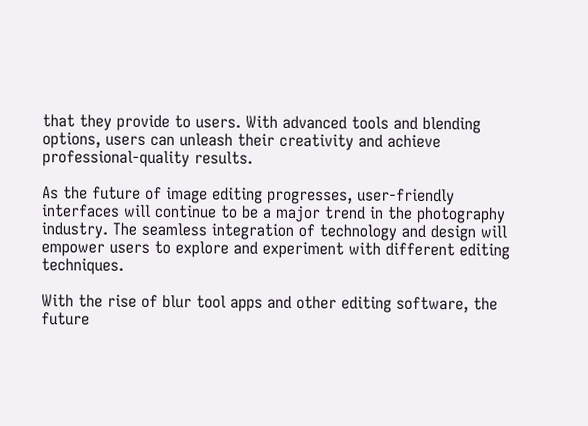that they provide to users. With advanced tools and blending options, users can unleash their creativity and achieve professional-quality results.

As the future of image editing progresses, user-friendly interfaces will continue to be a major trend in the photography industry. The seamless integration of technology and design will empower users to explore and experiment with different editing techniques.

With the rise of blur tool apps and other editing software, the future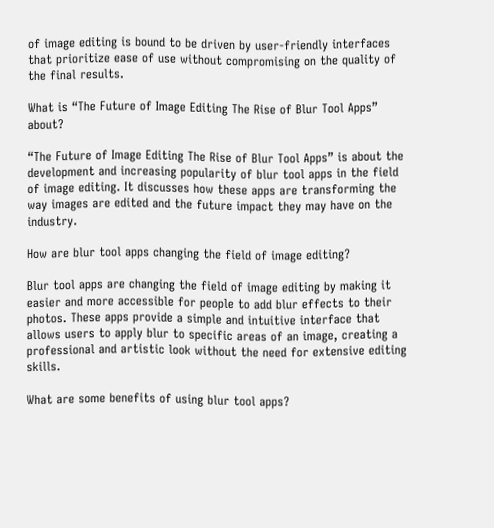of image editing is bound to be driven by user-friendly interfaces that prioritize ease of use without compromising on the quality of the final results.

What is “The Future of Image Editing The Rise of Blur Tool Apps” about?

“The Future of Image Editing The Rise of Blur Tool Apps” is about the development and increasing popularity of blur tool apps in the field of image editing. It discusses how these apps are transforming the way images are edited and the future impact they may have on the industry.

How are blur tool apps changing the field of image editing?

Blur tool apps are changing the field of image editing by making it easier and more accessible for people to add blur effects to their photos. These apps provide a simple and intuitive interface that allows users to apply blur to specific areas of an image, creating a professional and artistic look without the need for extensive editing skills.

What are some benefits of using blur tool apps?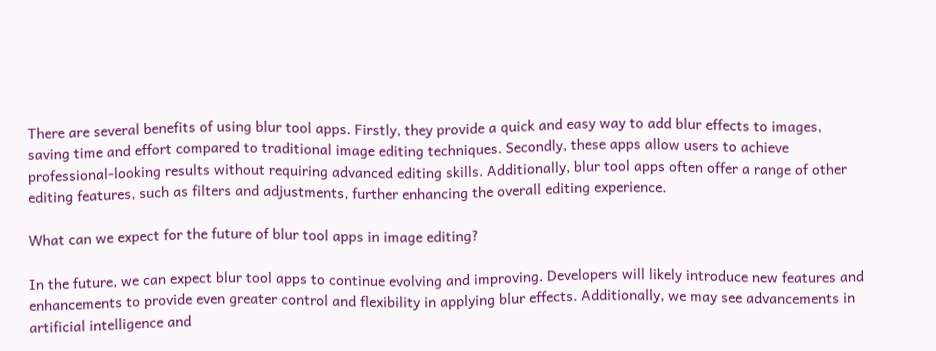There are several benefits of using blur tool apps. Firstly, they provide a quick and easy way to add blur effects to images, saving time and effort compared to traditional image editing techniques. Secondly, these apps allow users to achieve professional-looking results without requiring advanced editing skills. Additionally, blur tool apps often offer a range of other editing features, such as filters and adjustments, further enhancing the overall editing experience.

What can we expect for the future of blur tool apps in image editing?

In the future, we can expect blur tool apps to continue evolving and improving. Developers will likely introduce new features and enhancements to provide even greater control and flexibility in applying blur effects. Additionally, we may see advancements in artificial intelligence and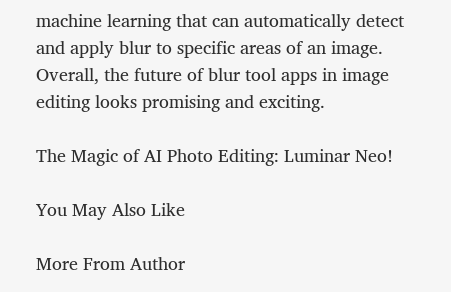machine learning that can automatically detect and apply blur to specific areas of an image. Overall, the future of blur tool apps in image editing looks promising and exciting.

The Magic of AI Photo Editing: Luminar Neo!

You May Also Like

More From Author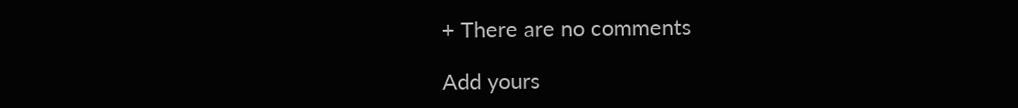+ There are no comments

Add yours